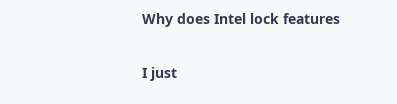Why does Intel lock features

I just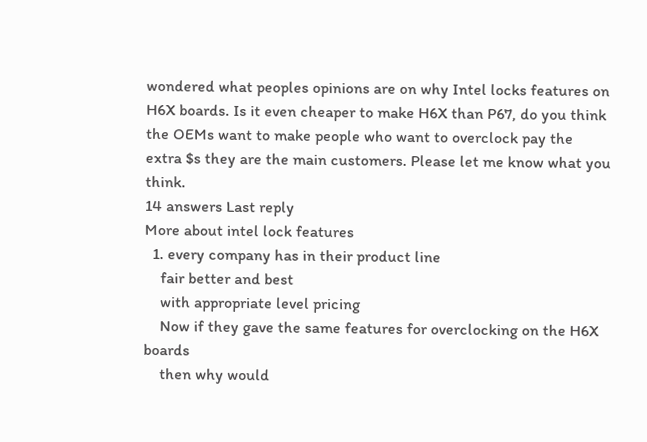wondered what peoples opinions are on why Intel locks features on H6X boards. Is it even cheaper to make H6X than P67, do you think the OEMs want to make people who want to overclock pay the extra $s they are the main customers. Please let me know what you think.
14 answers Last reply
More about intel lock features
  1. every company has in their product line
    fair better and best
    with appropriate level pricing
    Now if they gave the same features for overclocking on the H6X boards
    then why would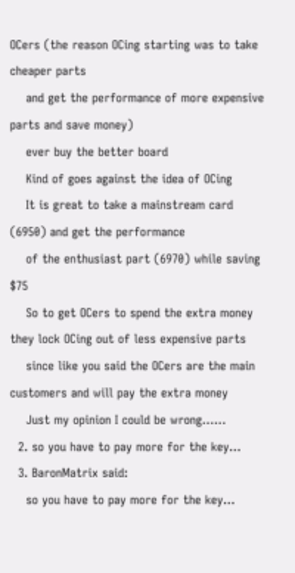OCers (the reason OCing starting was to take cheaper parts
    and get the performance of more expensive parts and save money)
    ever buy the better board
    Kind of goes against the idea of OCing
    It is great to take a mainstream card (6950) and get the performance
    of the enthusiast part (6970) while saving $75
    So to get OCers to spend the extra money they lock OCing out of less expensive parts
    since like you said the OCers are the main customers and will pay the extra money
    Just my opinion I could be wrong......
  2. so you have to pay more for the key...
  3. BaronMatrix said:
    so you have to pay more for the key...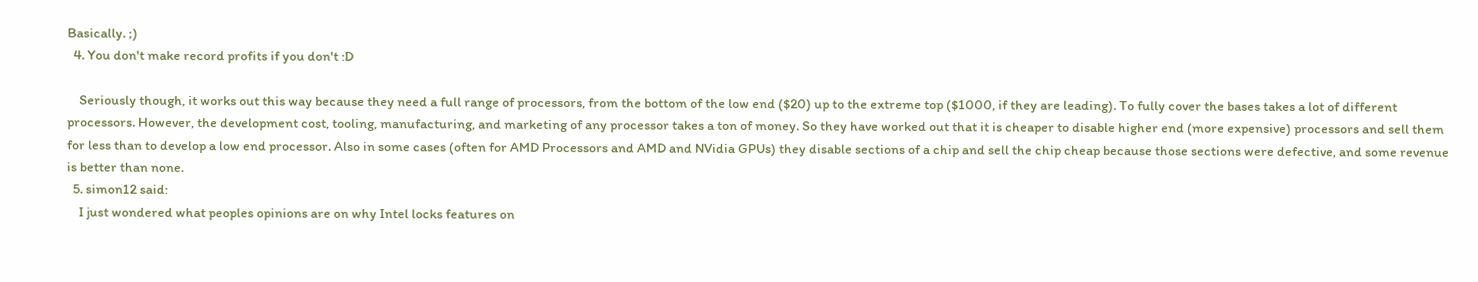Basically. ;)
  4. You don't make record profits if you don't :D

    Seriously though, it works out this way because they need a full range of processors, from the bottom of the low end ($20) up to the extreme top ($1000, if they are leading). To fully cover the bases takes a lot of different processors. However, the development cost, tooling, manufacturing, and marketing of any processor takes a ton of money. So they have worked out that it is cheaper to disable higher end (more expensive) processors and sell them for less than to develop a low end processor. Also in some cases (often for AMD Processors and AMD and NVidia GPUs) they disable sections of a chip and sell the chip cheap because those sections were defective, and some revenue is better than none.
  5. simon12 said:
    I just wondered what peoples opinions are on why Intel locks features on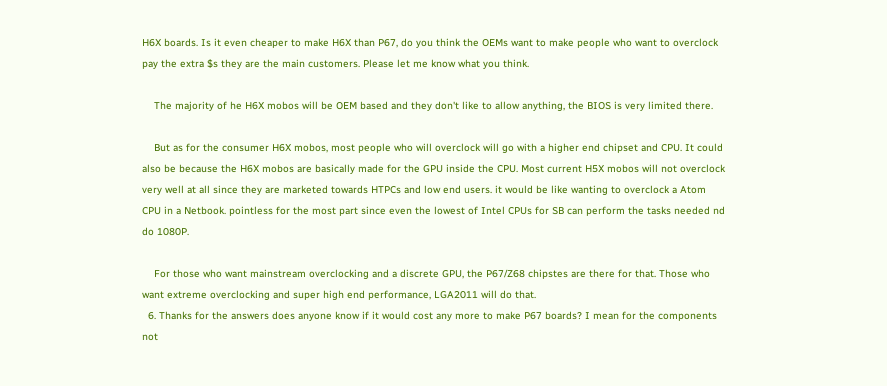H6X boards. Is it even cheaper to make H6X than P67, do you think the OEMs want to make people who want to overclock pay the extra $s they are the main customers. Please let me know what you think.

    The majority of he H6X mobos will be OEM based and they don't like to allow anything, the BIOS is very limited there.

    But as for the consumer H6X mobos, most people who will overclock will go with a higher end chipset and CPU. It could also be because the H6X mobos are basically made for the GPU inside the CPU. Most current H5X mobos will not overclock very well at all since they are marketed towards HTPCs and low end users. it would be like wanting to overclock a Atom CPU in a Netbook. pointless for the most part since even the lowest of Intel CPUs for SB can perform the tasks needed nd do 1080P.

    For those who want mainstream overclocking and a discrete GPU, the P67/Z68 chipstes are there for that. Those who want extreme overclocking and super high end performance, LGA2011 will do that.
  6. Thanks for the answers does anyone know if it would cost any more to make P67 boards? I mean for the components not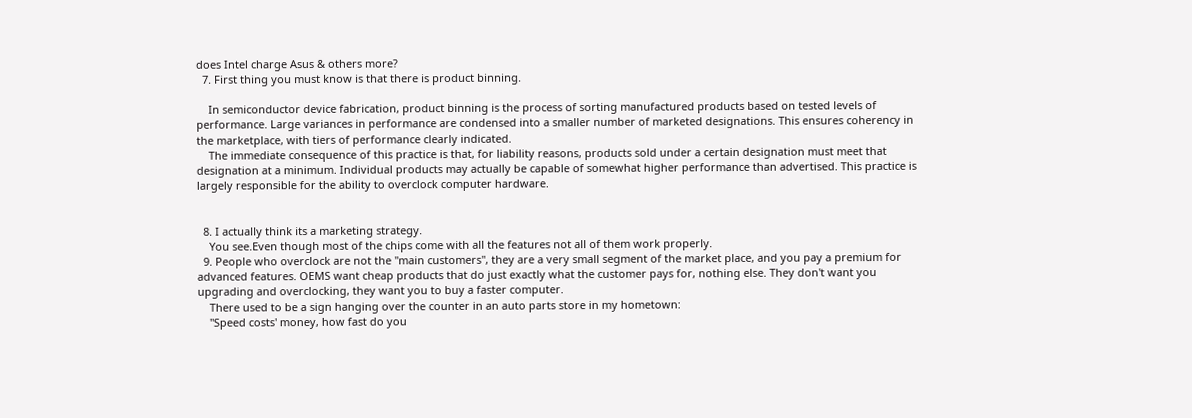does Intel charge Asus & others more?
  7. First thing you must know is that there is product binning.

    In semiconductor device fabrication, product binning is the process of sorting manufactured products based on tested levels of performance. Large variances in performance are condensed into a smaller number of marketed designations. This ensures coherency in the marketplace, with tiers of performance clearly indicated.
    The immediate consequence of this practice is that, for liability reasons, products sold under a certain designation must meet that designation at a minimum. Individual products may actually be capable of somewhat higher performance than advertised. This practice is largely responsible for the ability to overclock computer hardware.


  8. I actually think its a marketing strategy.
    You see.Even though most of the chips come with all the features not all of them work properly.
  9. People who overclock are not the "main customers", they are a very small segment of the market place, and you pay a premium for advanced features. OEMS want cheap products that do just exactly what the customer pays for, nothing else. They don't want you upgrading and overclocking, they want you to buy a faster computer.
    There used to be a sign hanging over the counter in an auto parts store in my hometown:
    "Speed costs' money, how fast do you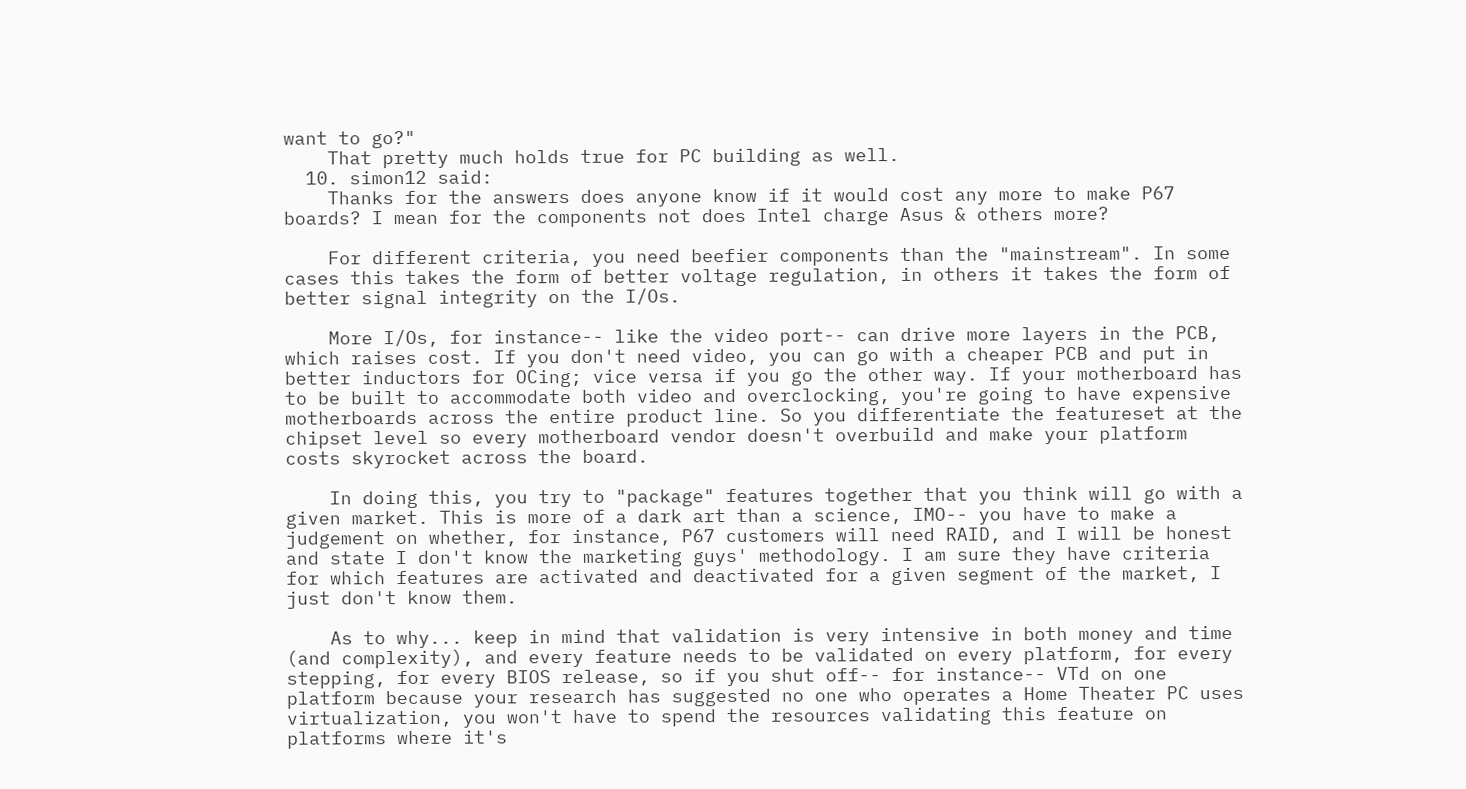want to go?"
    That pretty much holds true for PC building as well.
  10. simon12 said:
    Thanks for the answers does anyone know if it would cost any more to make P67 boards? I mean for the components not does Intel charge Asus & others more?

    For different criteria, you need beefier components than the "mainstream". In some cases this takes the form of better voltage regulation, in others it takes the form of better signal integrity on the I/Os.

    More I/Os, for instance-- like the video port-- can drive more layers in the PCB, which raises cost. If you don't need video, you can go with a cheaper PCB and put in better inductors for OCing; vice versa if you go the other way. If your motherboard has to be built to accommodate both video and overclocking, you're going to have expensive motherboards across the entire product line. So you differentiate the featureset at the chipset level so every motherboard vendor doesn't overbuild and make your platform costs skyrocket across the board.

    In doing this, you try to "package" features together that you think will go with a given market. This is more of a dark art than a science, IMO-- you have to make a judgement on whether, for instance, P67 customers will need RAID, and I will be honest and state I don't know the marketing guys' methodology. I am sure they have criteria for which features are activated and deactivated for a given segment of the market, I just don't know them.

    As to why... keep in mind that validation is very intensive in both money and time (and complexity), and every feature needs to be validated on every platform, for every stepping, for every BIOS release, so if you shut off-- for instance-- VTd on one platform because your research has suggested no one who operates a Home Theater PC uses virtualization, you won't have to spend the resources validating this feature on platforms where it's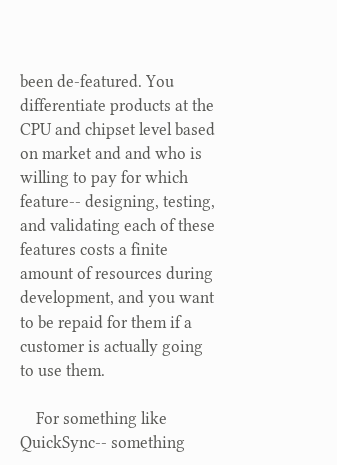been de-featured. You differentiate products at the CPU and chipset level based on market and and who is willing to pay for which feature-- designing, testing, and validating each of these features costs a finite amount of resources during development, and you want to be repaid for them if a customer is actually going to use them.

    For something like QuickSync-- something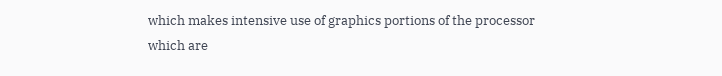which makes intensive use of graphics portions of the processor which are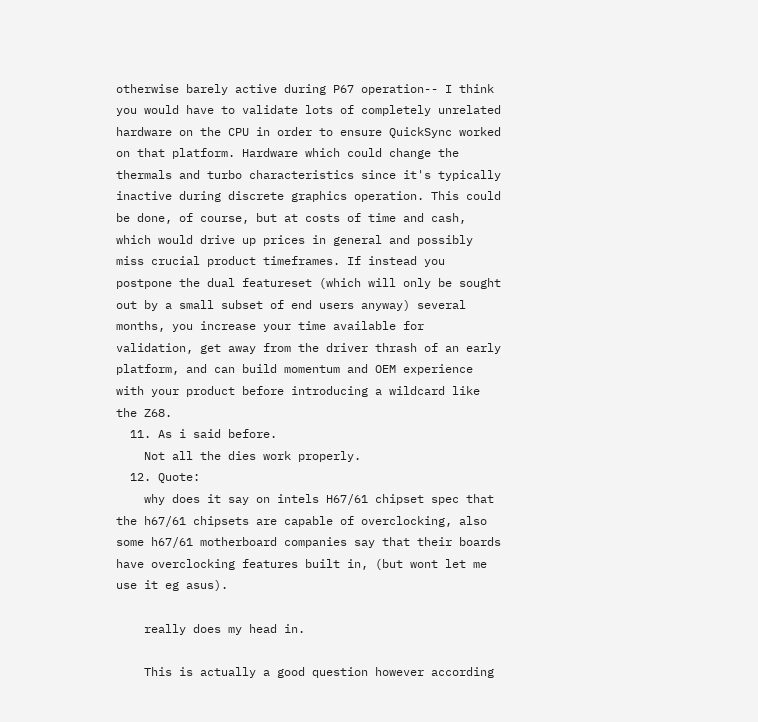otherwise barely active during P67 operation-- I think you would have to validate lots of completely unrelated hardware on the CPU in order to ensure QuickSync worked on that platform. Hardware which could change the thermals and turbo characteristics since it's typically inactive during discrete graphics operation. This could be done, of course, but at costs of time and cash, which would drive up prices in general and possibly miss crucial product timeframes. If instead you postpone the dual featureset (which will only be sought out by a small subset of end users anyway) several months, you increase your time available for validation, get away from the driver thrash of an early platform, and can build momentum and OEM experience with your product before introducing a wildcard like the Z68.
  11. As i said before.
    Not all the dies work properly.
  12. Quote:
    why does it say on intels H67/61 chipset spec that the h67/61 chipsets are capable of overclocking, also some h67/61 motherboard companies say that their boards have overclocking features built in, (but wont let me use it eg asus).

    really does my head in.

    This is actually a good question however according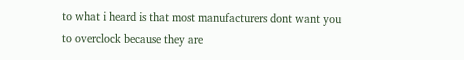to what i heard is that most manufacturers dont want you to overclock because they are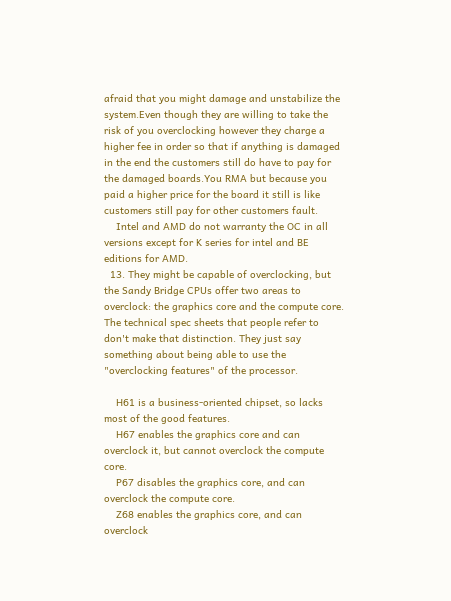afraid that you might damage and unstabilize the system.Even though they are willing to take the risk of you overclocking however they charge a higher fee in order so that if anything is damaged in the end the customers still do have to pay for the damaged boards.You RMA but because you paid a higher price for the board it still is like customers still pay for other customers fault.
    Intel and AMD do not warranty the OC in all versions except for K series for intel and BE editions for AMD.
  13. They might be capable of overclocking, but the Sandy Bridge CPUs offer two areas to overclock: the graphics core and the compute core. The technical spec sheets that people refer to don't make that distinction. They just say something about being able to use the "overclocking features" of the processor.

    H61 is a business-oriented chipset, so lacks most of the good features.
    H67 enables the graphics core and can overclock it, but cannot overclock the compute core.
    P67 disables the graphics core, and can overclock the compute core.
    Z68 enables the graphics core, and can overclock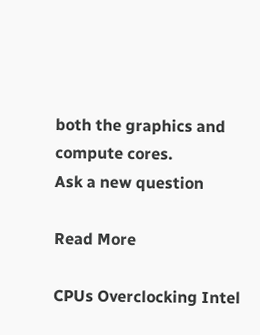both the graphics and compute cores.
Ask a new question

Read More

CPUs Overclocking Intel